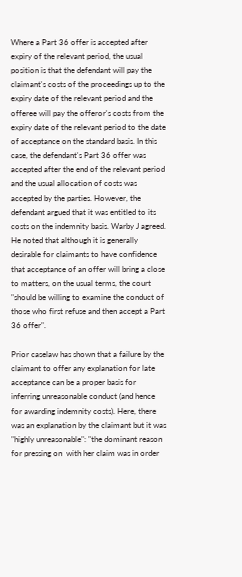Where a Part 36 offer is accepted after expiry of the relevant period, the usual position is that the defendant will pay the claimant's costs of the proceedings up to the expiry date of the relevant period and the offeree will pay the offeror's costs from the expiry date of the relevant period to the date of acceptance on the standard basis. In this case, the defendant's Part 36 offer was accepted after the end of the relevant period and the usual allocation of costs was accepted by the parties. However, the defendant argued that it was entitled to its costs on the indemnity basis. Warby J agreed. He noted that although it is generally desirable for claimants to have confidence that acceptance of an offer will bring a close to matters, on the usual terms, the court "should be willing to examine the conduct of those who first refuse and then accept a Part 36 offer".

Prior caselaw has shown that a failure by the claimant to offer any explanation for late acceptance can be a proper basis for inferring unreasonable conduct (and hence for awarding indemnity costs). Here, there was an explanation by the claimant but it was "highly unreasonable": "the dominant reason for pressing on  with her claim was in order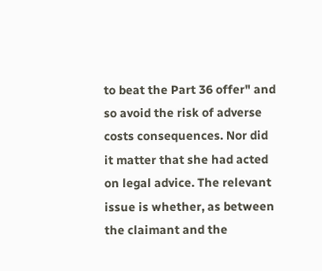to beat the Part 36 offer" and so avoid the risk of adverse costs consequences. Nor did it matter that she had acted on legal advice. The relevant issue is whether, as between the claimant and the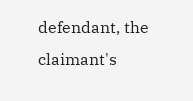defendant, the claimant's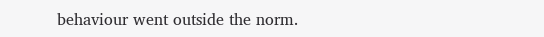behaviour went outside the norm.